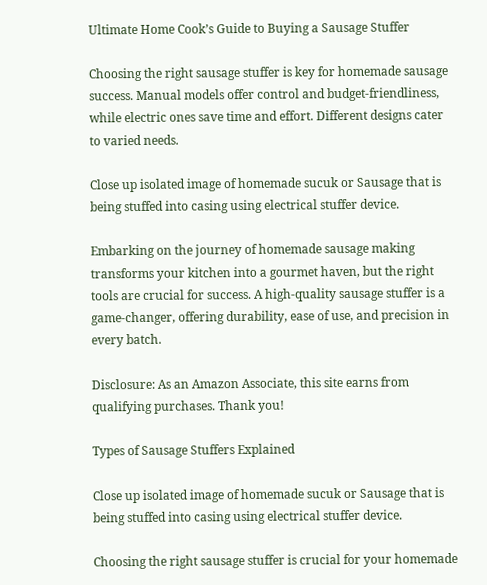Ultimate Home Cook’s Guide to Buying a Sausage Stuffer

Choosing the right sausage stuffer is key for homemade sausage success. Manual models offer control and budget-friendliness, while electric ones save time and effort. Different designs cater to varied needs.

Close up isolated image of homemade sucuk or Sausage that is being stuffed into casing using electrical stuffer device.

Embarking on the journey of homemade sausage making transforms your kitchen into a gourmet haven, but the right tools are crucial for success. A high-quality sausage stuffer is a game-changer, offering durability, ease of use, and precision in every batch.

Disclosure: As an Amazon Associate, this site earns from qualifying purchases. Thank you!

Types of Sausage Stuffers Explained

Close up isolated image of homemade sucuk or Sausage that is being stuffed into casing using electrical stuffer device.

Choosing the right sausage stuffer is crucial for your homemade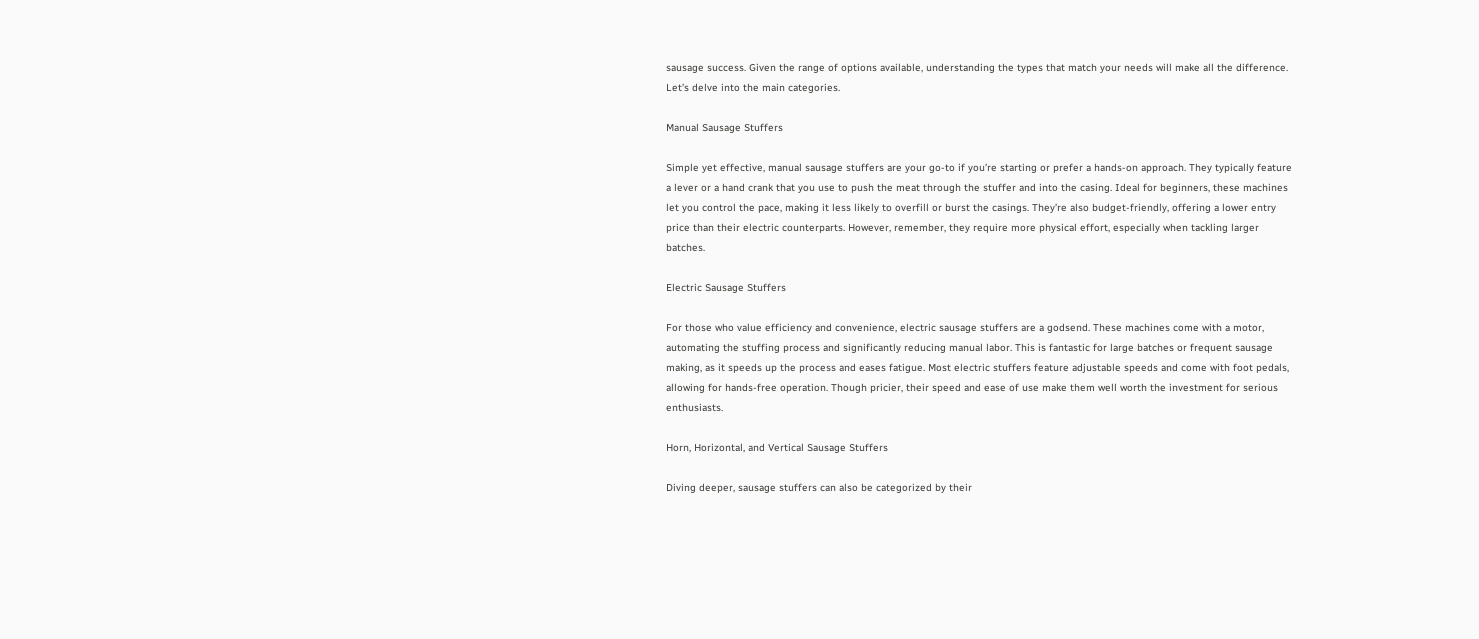sausage success. Given the range of options available, understanding the types that match your needs will make all the difference. Let’s delve into the main categories.

Manual Sausage Stuffers

Simple yet effective, manual sausage stuffers are your go-to if you’re starting or prefer a hands-on approach. They typically feature a lever or a hand crank that you use to push the meat through the stuffer and into the casing. Ideal for beginners, these machines let you control the pace, making it less likely to overfill or burst the casings. They’re also budget-friendly, offering a lower entry price than their electric counterparts. However, remember, they require more physical effort, especially when tackling larger batches.

Electric Sausage Stuffers

For those who value efficiency and convenience, electric sausage stuffers are a godsend. These machines come with a motor, automating the stuffing process and significantly reducing manual labor. This is fantastic for large batches or frequent sausage making, as it speeds up the process and eases fatigue. Most electric stuffers feature adjustable speeds and come with foot pedals, allowing for hands-free operation. Though pricier, their speed and ease of use make them well worth the investment for serious enthusiasts.

Horn, Horizontal, and Vertical Sausage Stuffers

Diving deeper, sausage stuffers can also be categorized by their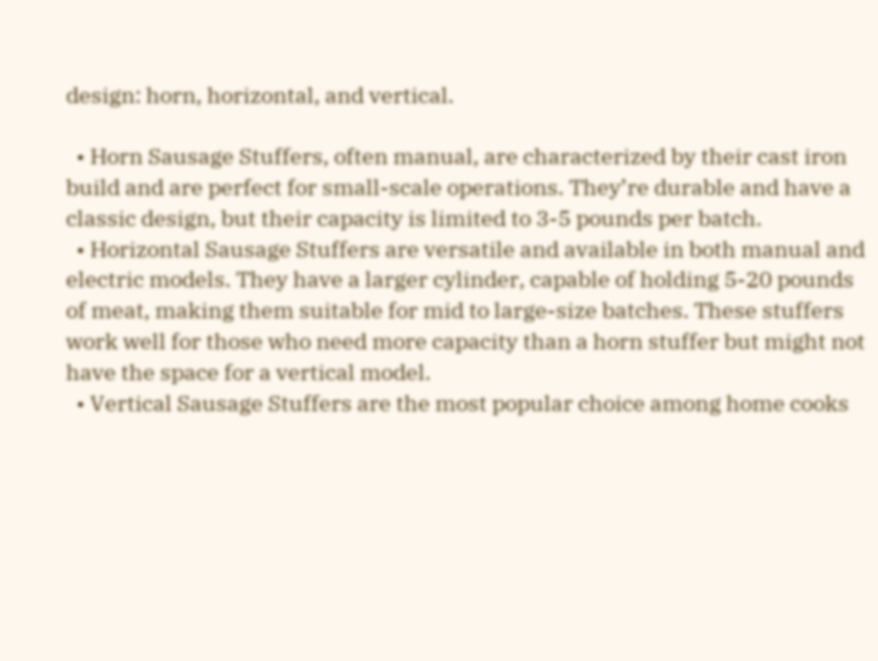design: horn, horizontal, and vertical.

  • Horn Sausage Stuffers, often manual, are characterized by their cast iron build and are perfect for small-scale operations. They’re durable and have a classic design, but their capacity is limited to 3-5 pounds per batch.
  • Horizontal Sausage Stuffers are versatile and available in both manual and electric models. They have a larger cylinder, capable of holding 5-20 pounds of meat, making them suitable for mid to large-size batches. These stuffers work well for those who need more capacity than a horn stuffer but might not have the space for a vertical model.
  • Vertical Sausage Stuffers are the most popular choice among home cooks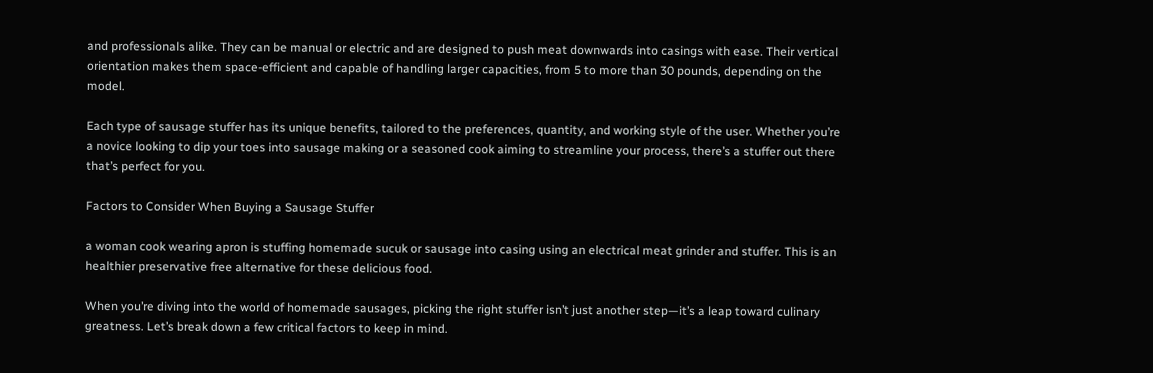and professionals alike. They can be manual or electric and are designed to push meat downwards into casings with ease. Their vertical orientation makes them space-efficient and capable of handling larger capacities, from 5 to more than 30 pounds, depending on the model.

Each type of sausage stuffer has its unique benefits, tailored to the preferences, quantity, and working style of the user. Whether you’re a novice looking to dip your toes into sausage making or a seasoned cook aiming to streamline your process, there’s a stuffer out there that’s perfect for you.

Factors to Consider When Buying a Sausage Stuffer

a woman cook wearing apron is stuffing homemade sucuk or sausage into casing using an electrical meat grinder and stuffer. This is an healthier preservative free alternative for these delicious food.

When you’re diving into the world of homemade sausages, picking the right stuffer isn’t just another step—it’s a leap toward culinary greatness. Let’s break down a few critical factors to keep in mind.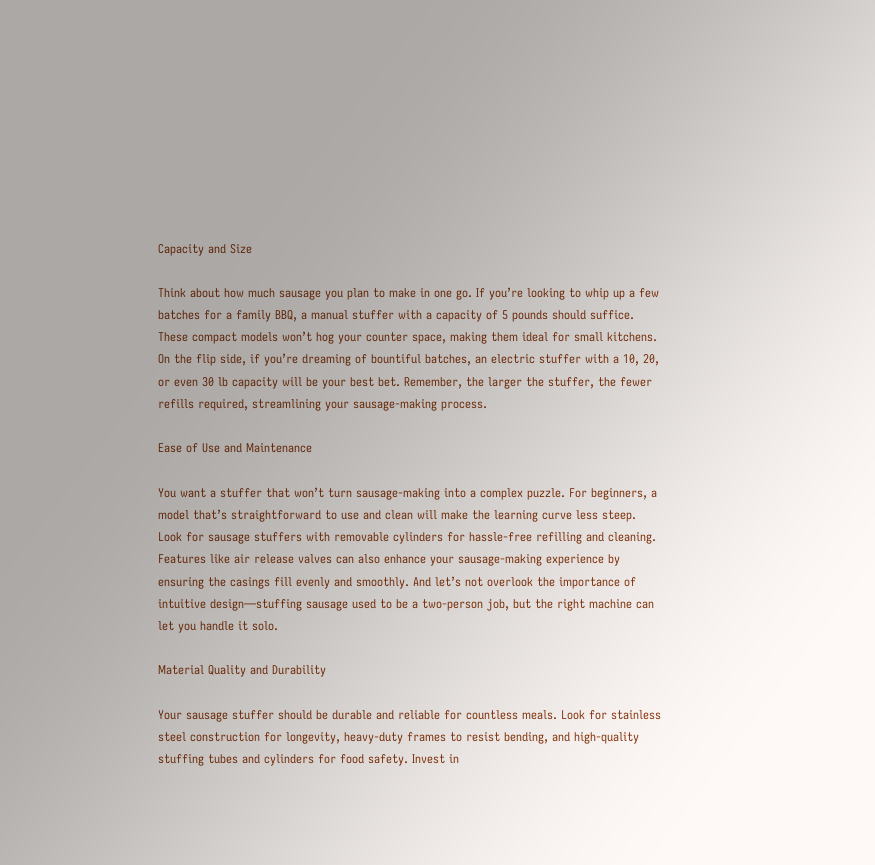Capacity and Size

Think about how much sausage you plan to make in one go. If you’re looking to whip up a few batches for a family BBQ, a manual stuffer with a capacity of 5 pounds should suffice. These compact models won’t hog your counter space, making them ideal for small kitchens. On the flip side, if you’re dreaming of bountiful batches, an electric stuffer with a 10, 20, or even 30 lb capacity will be your best bet. Remember, the larger the stuffer, the fewer refills required, streamlining your sausage-making process.

Ease of Use and Maintenance

You want a stuffer that won’t turn sausage-making into a complex puzzle. For beginners, a model that’s straightforward to use and clean will make the learning curve less steep. Look for sausage stuffers with removable cylinders for hassle-free refilling and cleaning. Features like air release valves can also enhance your sausage-making experience by ensuring the casings fill evenly and smoothly. And let’s not overlook the importance of intuitive design—stuffing sausage used to be a two-person job, but the right machine can let you handle it solo.

Material Quality and Durability

Your sausage stuffer should be durable and reliable for countless meals. Look for stainless steel construction for longevity, heavy-duty frames to resist bending, and high-quality stuffing tubes and cylinders for food safety. Invest in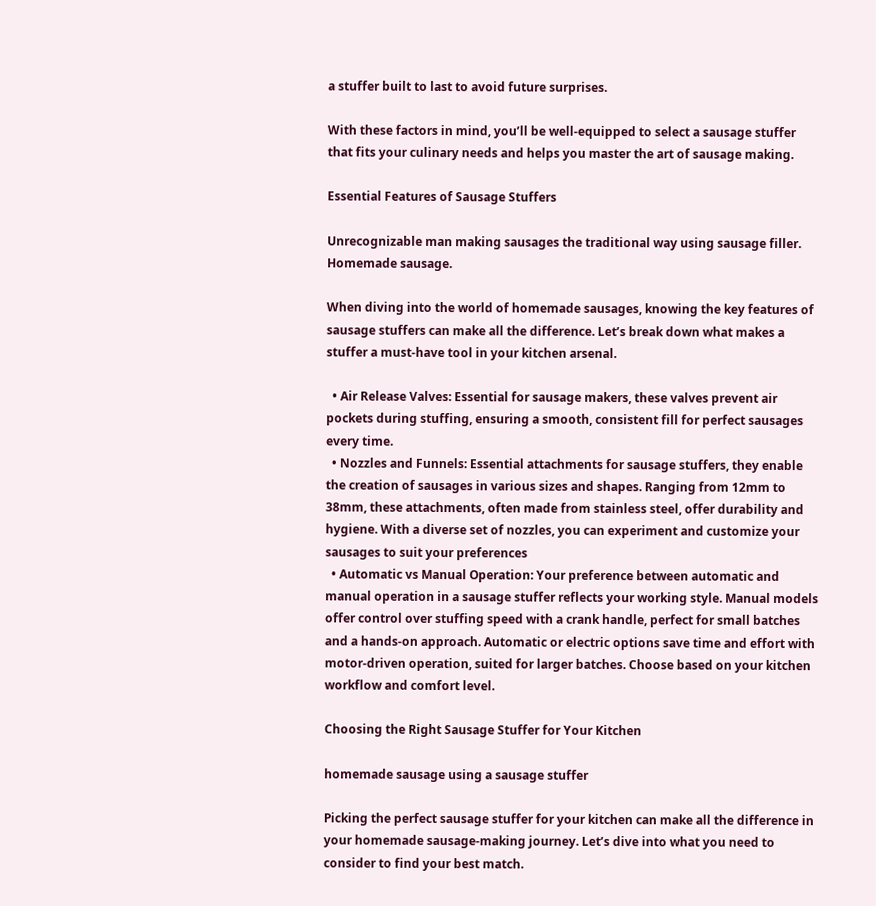a stuffer built to last to avoid future surprises.

With these factors in mind, you’ll be well-equipped to select a sausage stuffer that fits your culinary needs and helps you master the art of sausage making.

Essential Features of Sausage Stuffers

Unrecognizable man making sausages the traditional way using sausage filler. Homemade sausage.

When diving into the world of homemade sausages, knowing the key features of sausage stuffers can make all the difference. Let’s break down what makes a stuffer a must-have tool in your kitchen arsenal.

  • Air Release Valves: Essential for sausage makers, these valves prevent air pockets during stuffing, ensuring a smooth, consistent fill for perfect sausages every time.
  • Nozzles and Funnels: Essential attachments for sausage stuffers, they enable the creation of sausages in various sizes and shapes. Ranging from 12mm to 38mm, these attachments, often made from stainless steel, offer durability and hygiene. With a diverse set of nozzles, you can experiment and customize your sausages to suit your preferences
  • Automatic vs Manual Operation: Your preference between automatic and manual operation in a sausage stuffer reflects your working style. Manual models offer control over stuffing speed with a crank handle, perfect for small batches and a hands-on approach. Automatic or electric options save time and effort with motor-driven operation, suited for larger batches. Choose based on your kitchen workflow and comfort level.

Choosing the Right Sausage Stuffer for Your Kitchen

homemade sausage using a sausage stuffer

Picking the perfect sausage stuffer for your kitchen can make all the difference in your homemade sausage-making journey. Let’s dive into what you need to consider to find your best match.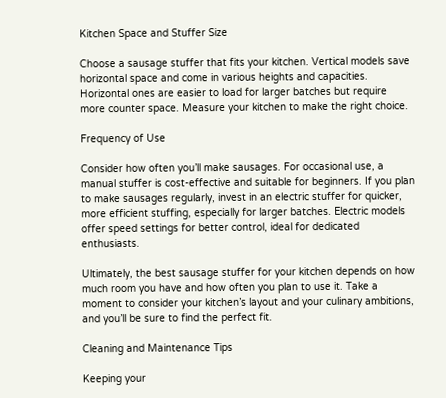Kitchen Space and Stuffer Size

Choose a sausage stuffer that fits your kitchen. Vertical models save horizontal space and come in various heights and capacities. Horizontal ones are easier to load for larger batches but require more counter space. Measure your kitchen to make the right choice.

Frequency of Use

Consider how often you’ll make sausages. For occasional use, a manual stuffer is cost-effective and suitable for beginners. If you plan to make sausages regularly, invest in an electric stuffer for quicker, more efficient stuffing, especially for larger batches. Electric models offer speed settings for better control, ideal for dedicated enthusiasts.

Ultimately, the best sausage stuffer for your kitchen depends on how much room you have and how often you plan to use it. Take a moment to consider your kitchen’s layout and your culinary ambitions, and you’ll be sure to find the perfect fit.

Cleaning and Maintenance Tips

Keeping your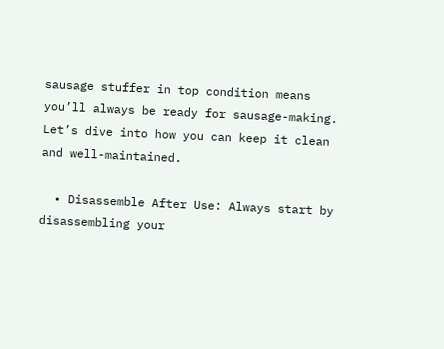sausage stuffer in top condition means you’ll always be ready for sausage-making. Let’s dive into how you can keep it clean and well-maintained.

  • Disassemble After Use: Always start by disassembling your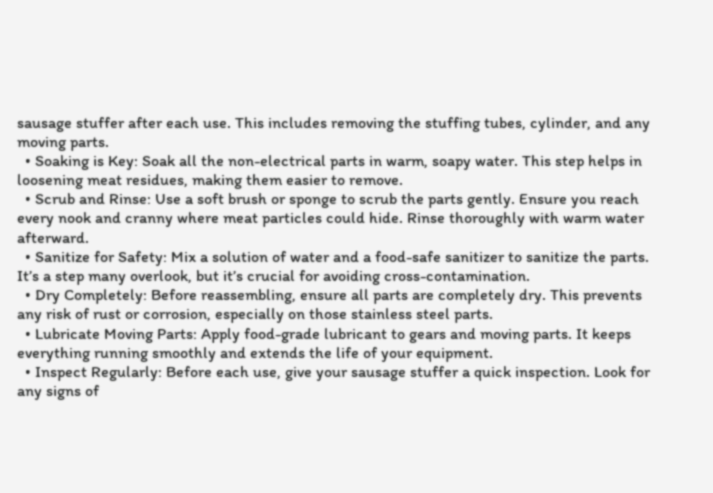sausage stuffer after each use. This includes removing the stuffing tubes, cylinder, and any moving parts.
  • Soaking is Key: Soak all the non-electrical parts in warm, soapy water. This step helps in loosening meat residues, making them easier to remove.
  • Scrub and Rinse: Use a soft brush or sponge to scrub the parts gently. Ensure you reach every nook and cranny where meat particles could hide. Rinse thoroughly with warm water afterward.
  • Sanitize for Safety: Mix a solution of water and a food-safe sanitizer to sanitize the parts. It’s a step many overlook, but it’s crucial for avoiding cross-contamination.
  • Dry Completely: Before reassembling, ensure all parts are completely dry. This prevents any risk of rust or corrosion, especially on those stainless steel parts.
  • Lubricate Moving Parts: Apply food-grade lubricant to gears and moving parts. It keeps everything running smoothly and extends the life of your equipment.
  • Inspect Regularly: Before each use, give your sausage stuffer a quick inspection. Look for any signs of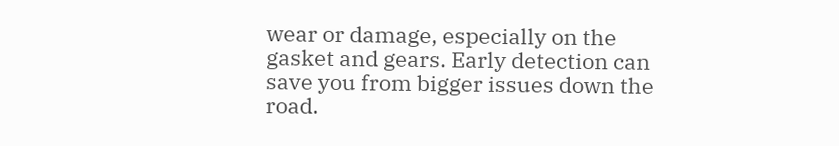wear or damage, especially on the gasket and gears. Early detection can save you from bigger issues down the road.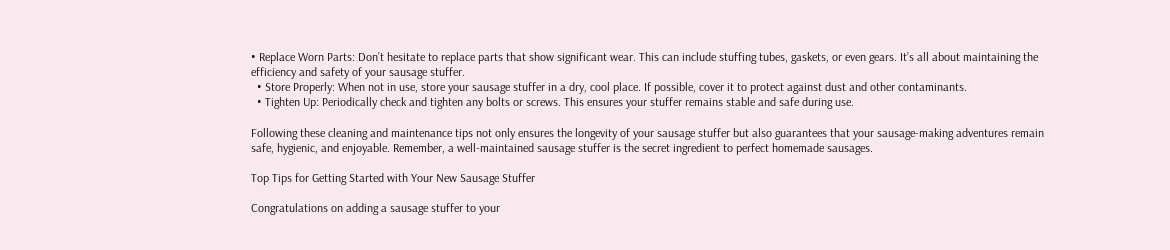• Replace Worn Parts: Don’t hesitate to replace parts that show significant wear. This can include stuffing tubes, gaskets, or even gears. It’s all about maintaining the efficiency and safety of your sausage stuffer.
  • Store Properly: When not in use, store your sausage stuffer in a dry, cool place. If possible, cover it to protect against dust and other contaminants.
  • Tighten Up: Periodically check and tighten any bolts or screws. This ensures your stuffer remains stable and safe during use.

Following these cleaning and maintenance tips not only ensures the longevity of your sausage stuffer but also guarantees that your sausage-making adventures remain safe, hygienic, and enjoyable. Remember, a well-maintained sausage stuffer is the secret ingredient to perfect homemade sausages.

Top Tips for Getting Started with Your New Sausage Stuffer

Congratulations on adding a sausage stuffer to your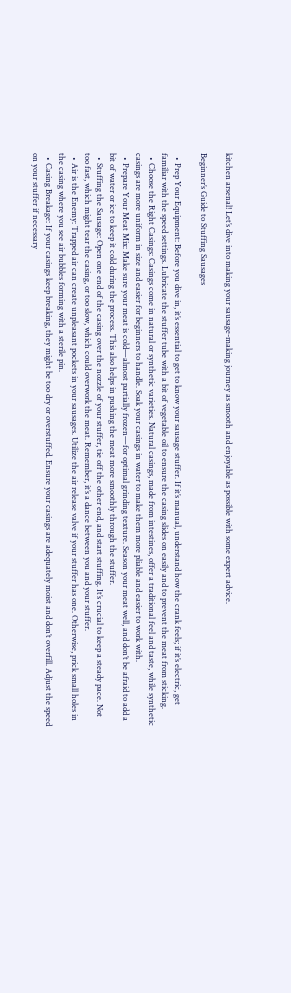kitchen arsenal! Let’s dive into making your sausage-making journey as smooth and enjoyable as possible with some expert advice.

Beginner’s Guide to Stuffing Sausages

  • Prep Your Equipment: Before you dive in, it’s essential to get to know your sausage stuffer. If it’s manual, understand how the crank feels; if it’s electric, get familiar with the speed settings. Lubricate the stuffer tube with a bit of vegetable oil to ensure the casing slides on easily and to prevent the meat from sticking.
  • Choose the Right Casings: Casings come in natural or synthetic varieties. Natural casings, made from intestines, offer a traditional feel and taste, while synthetic casings are more uniform in size and easier for beginners to handle. Soak your casings in water to make them more pliable and easier to work with.
  • Prepare Your Meat Mix: Make sure your meat is cold—almost partially frozen—for optimal grinding texture. Season your meat well, and don’t be afraid to add a bit of water or ice to keep it cold during the process. This also helps in pushing the meat more smoothly through the stuffer.
  • Stuffing the Sausage: Open one end of the casing over the nozzle of your stuffer, tie off the other end, and start stuffing. It’s crucial to keep a steady pace. Not too fast, which might tear the casing, or too slow, which could overwork the meat. Remember, it’s a dance between you and your stuffer.
  • Air is the Enemy: Trapped air can create unpleasant pockets in your sausages. Utilize the air release valve if your stuffer has one. Otherwise, prick small holes in the casing where you see air bubbles forming with a sterile pin.
  • Casing Breakage: If your casings keep breaking, they might be too dry or overstuffed. Ensure your casings are adequately moist and don’t overfill. Adjust the speed on your stuffer if necessary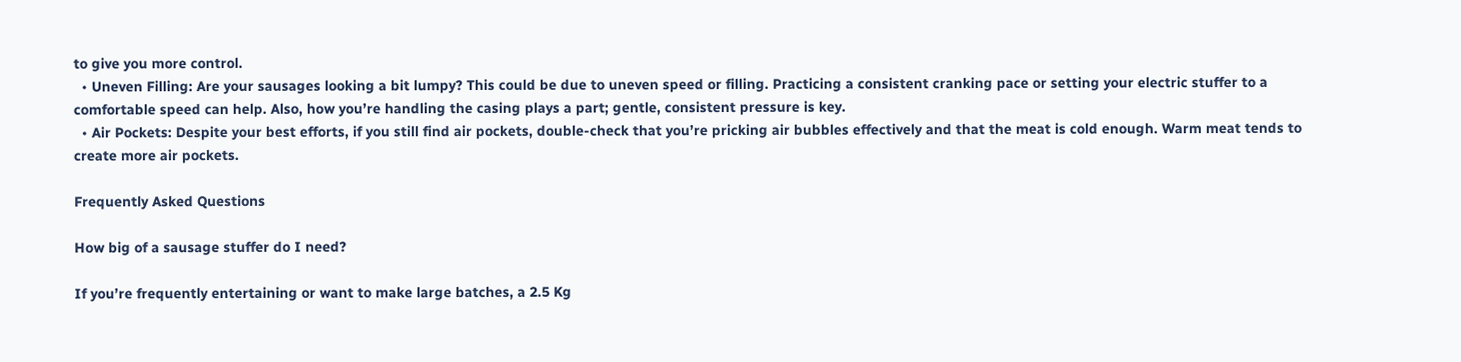to give you more control.
  • Uneven Filling: Are your sausages looking a bit lumpy? This could be due to uneven speed or filling. Practicing a consistent cranking pace or setting your electric stuffer to a comfortable speed can help. Also, how you’re handling the casing plays a part; gentle, consistent pressure is key.
  • Air Pockets: Despite your best efforts, if you still find air pockets, double-check that you’re pricking air bubbles effectively and that the meat is cold enough. Warm meat tends to create more air pockets.

Frequently Asked Questions

How big of a sausage stuffer do I need?

If you’re frequently entertaining or want to make large batches, a 2.5 Kg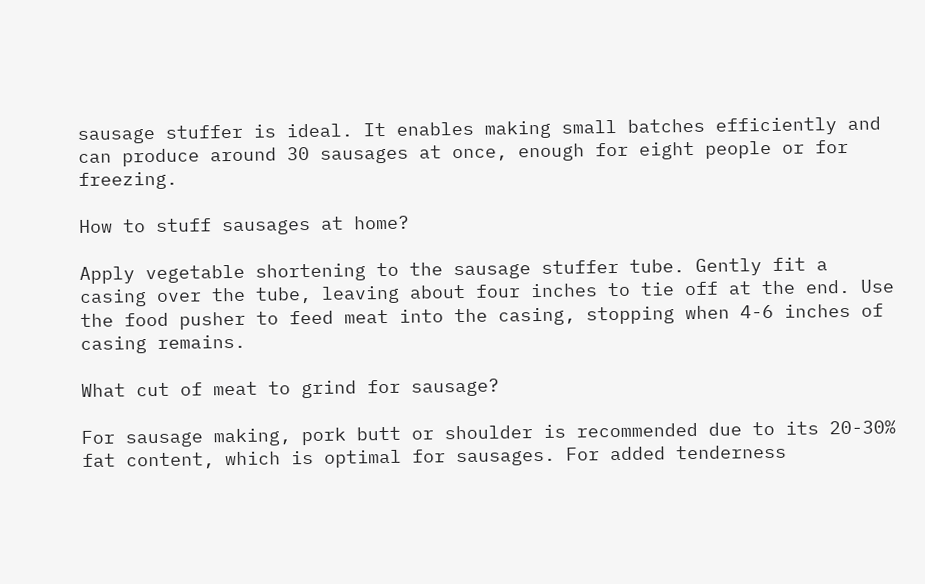sausage stuffer is ideal. It enables making small batches efficiently and can produce around 30 sausages at once, enough for eight people or for freezing.

How to stuff sausages at home?

Apply vegetable shortening to the sausage stuffer tube. Gently fit a casing over the tube, leaving about four inches to tie off at the end. Use the food pusher to feed meat into the casing, stopping when 4-6 inches of casing remains.

What cut of meat to grind for sausage?

For sausage making, pork butt or shoulder is recommended due to its 20-30% fat content, which is optimal for sausages. For added tenderness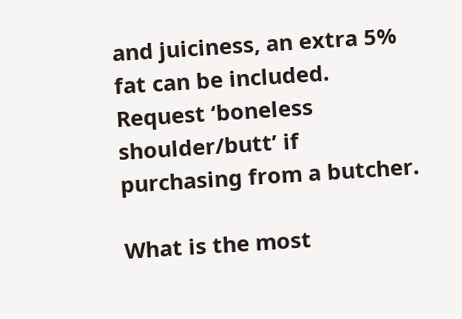and juiciness, an extra 5% fat can be included. Request ‘boneless shoulder/butt’ if purchasing from a butcher.

What is the most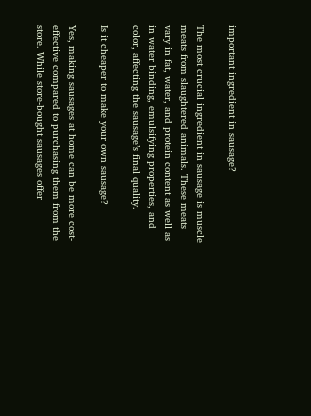important ingredient in sausage?

The most crucial ingredient in sausage is muscle meats from slaughtered animals. These meats vary in fat, water, and protein content as well as in water binding, emulsifying properties, and color, affecting the sausage’s final quality.

Is it cheaper to make your own sausage?

Yes, making sausages at home can be more cost-effective compared to purchasing them from the store. While store-bought sausages offer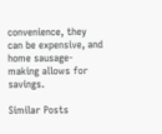convenience, they can be expensive, and home sausage-making allows for savings.

Similar Posts